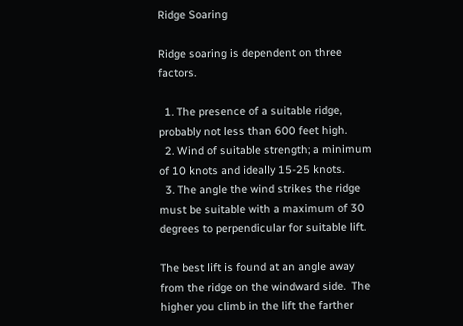Ridge Soaring

Ridge soaring is dependent on three factors.

  1. The presence of a suitable ridge, probably not less than 600 feet high.
  2. Wind of suitable strength; a minimum of 10 knots and ideally 15-25 knots.
  3. The angle the wind strikes the ridge must be suitable with a maximum of 30 degrees to perpendicular for suitable lift.

The best lift is found at an angle away from the ridge on the windward side.  The higher you climb in the lift the farther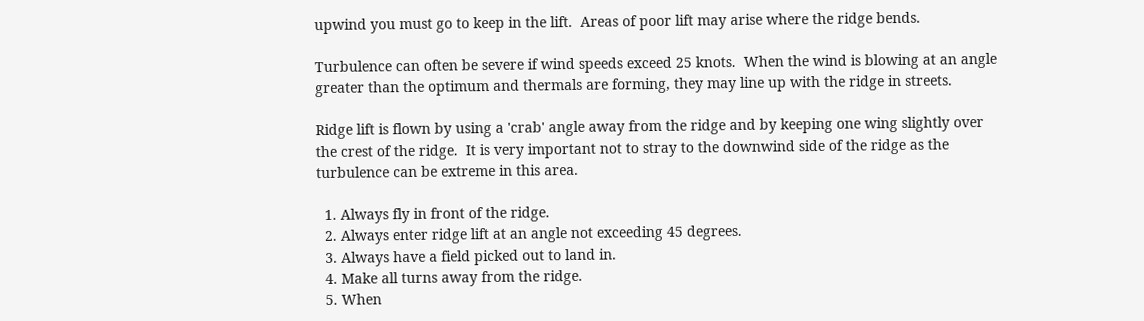upwind you must go to keep in the lift.  Areas of poor lift may arise where the ridge bends.

Turbulence can often be severe if wind speeds exceed 25 knots.  When the wind is blowing at an angle greater than the optimum and thermals are forming, they may line up with the ridge in streets.

Ridge lift is flown by using a 'crab' angle away from the ridge and by keeping one wing slightly over the crest of the ridge.  It is very important not to stray to the downwind side of the ridge as the turbulence can be extreme in this area.

  1. Always fly in front of the ridge.
  2. Always enter ridge lift at an angle not exceeding 45 degrees.
  3. Always have a field picked out to land in.
  4. Make all turns away from the ridge.
  5. When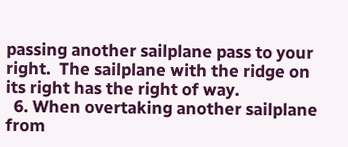passing another sailplane pass to your right.  The sailplane with the ridge on its right has the right of way.
  6. When overtaking another sailplane from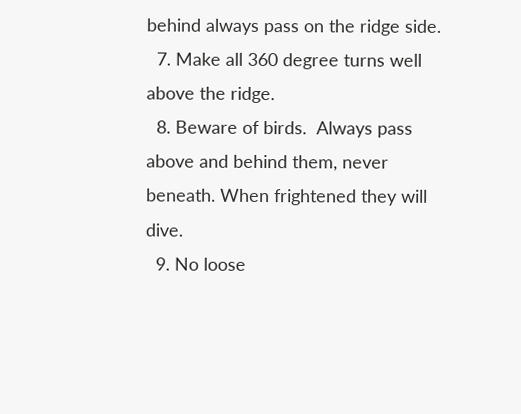behind always pass on the ridge side.
  7. Make all 360 degree turns well above the ridge.
  8. Beware of birds.  Always pass above and behind them, never beneath. When frightened they will dive.
  9. No loose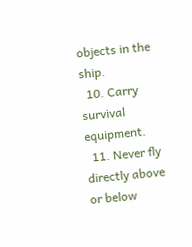objects in the ship.
  10. Carry survival equipment.
  11. Never fly directly above or below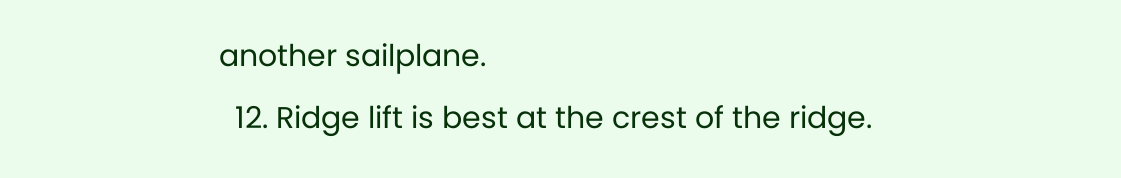another sailplane.
  12. Ridge lift is best at the crest of the ridge.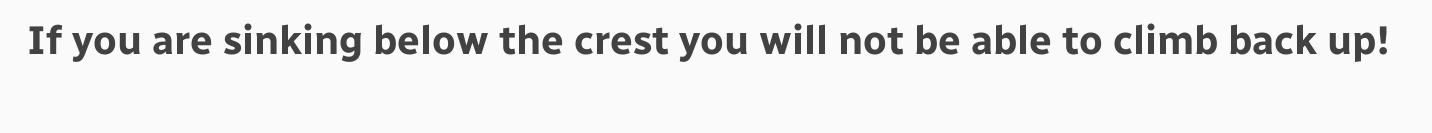If you are sinking below the crest you will not be able to climb back up!